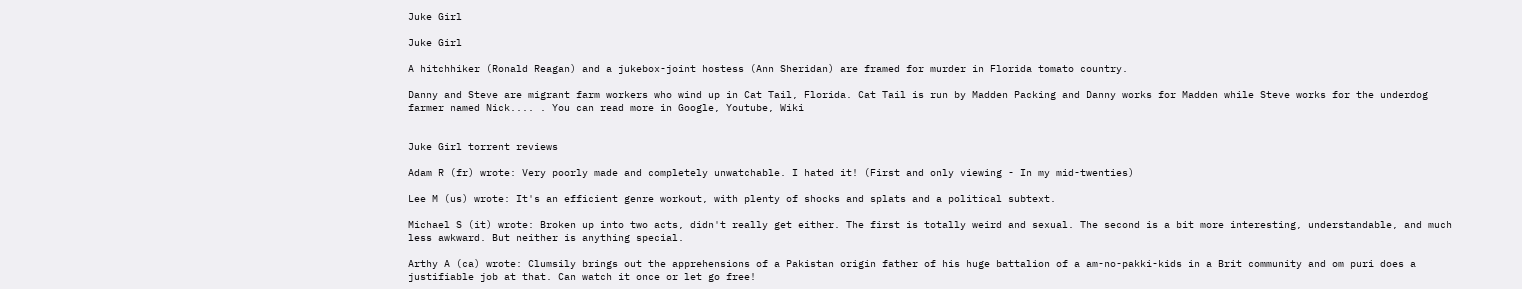Juke Girl

Juke Girl

A hitchhiker (Ronald Reagan) and a jukebox-joint hostess (Ann Sheridan) are framed for murder in Florida tomato country.

Danny and Steve are migrant farm workers who wind up in Cat Tail, Florida. Cat Tail is run by Madden Packing and Danny works for Madden while Steve works for the underdog farmer named Nick.... . You can read more in Google, Youtube, Wiki


Juke Girl torrent reviews

Adam R (fr) wrote: Very poorly made and completely unwatchable. I hated it! (First and only viewing - In my mid-twenties)

Lee M (us) wrote: It's an efficient genre workout, with plenty of shocks and splats and a political subtext.

Michael S (it) wrote: Broken up into two acts, didn't really get either. The first is totally weird and sexual. The second is a bit more interesting, understandable, and much less awkward. But neither is anything special.

Arthy A (ca) wrote: Clumsily brings out the apprehensions of a Pakistan origin father of his huge battalion of a am-no-pakki-kids in a Brit community and om puri does a justifiable job at that. Can watch it once or let go free!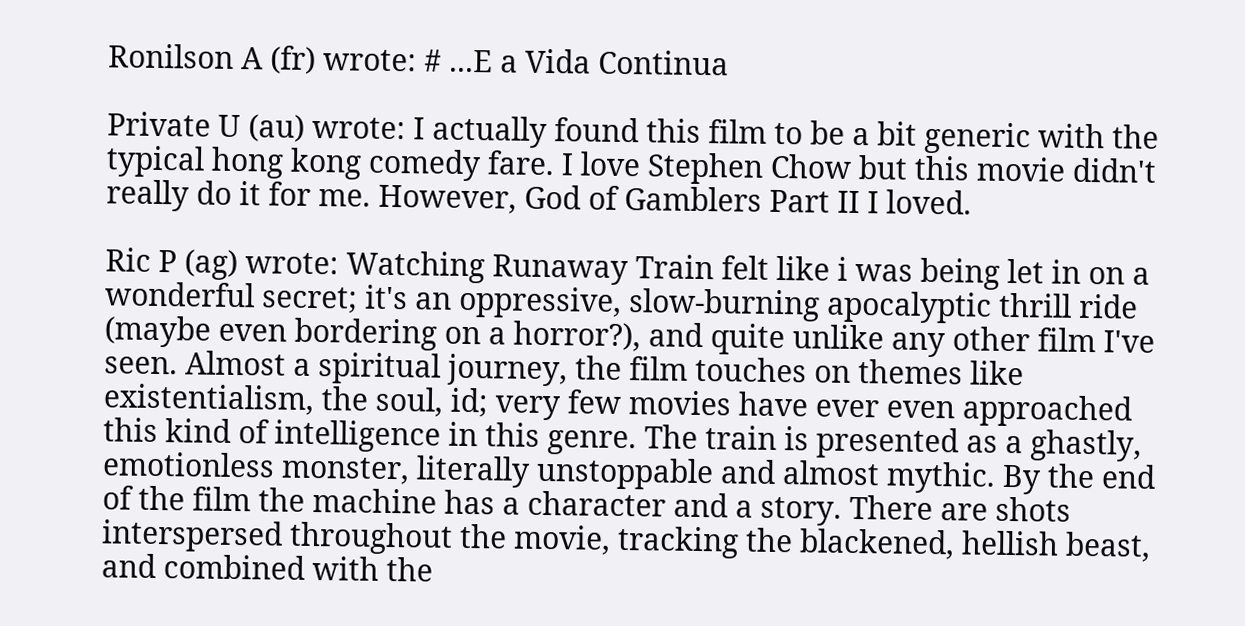Ronilson A (fr) wrote: # ...E a Vida Continua

Private U (au) wrote: I actually found this film to be a bit generic with the typical hong kong comedy fare. I love Stephen Chow but this movie didn't really do it for me. However, God of Gamblers Part II I loved.

Ric P (ag) wrote: Watching Runaway Train felt like i was being let in on a wonderful secret; it's an oppressive, slow-burning apocalyptic thrill ride (maybe even bordering on a horror?), and quite unlike any other film I've seen. Almost a spiritual journey, the film touches on themes like existentialism, the soul, id; very few movies have ever even approached this kind of intelligence in this genre. The train is presented as a ghastly, emotionless monster, literally unstoppable and almost mythic. By the end of the film the machine has a character and a story. There are shots interspersed throughout the movie, tracking the blackened, hellish beast, and combined with the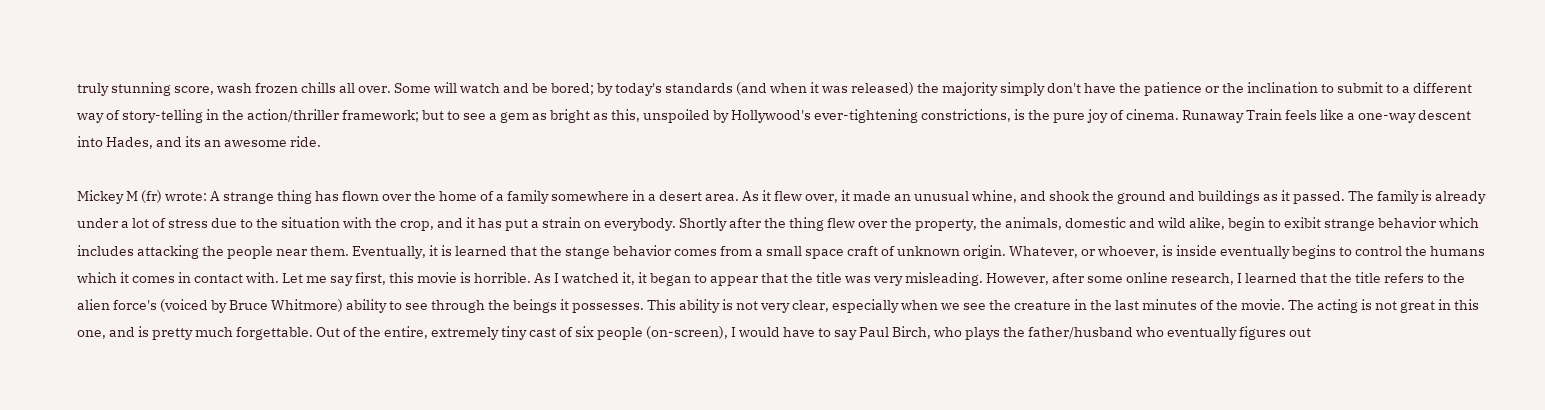truly stunning score, wash frozen chills all over. Some will watch and be bored; by today's standards (and when it was released) the majority simply don't have the patience or the inclination to submit to a different way of story-telling in the action/thriller framework; but to see a gem as bright as this, unspoiled by Hollywood's ever-tightening constrictions, is the pure joy of cinema. Runaway Train feels like a one-way descent into Hades, and its an awesome ride.

Mickey M (fr) wrote: A strange thing has flown over the home of a family somewhere in a desert area. As it flew over, it made an unusual whine, and shook the ground and buildings as it passed. The family is already under a lot of stress due to the situation with the crop, and it has put a strain on everybody. Shortly after the thing flew over the property, the animals, domestic and wild alike, begin to exibit strange behavior which includes attacking the people near them. Eventually, it is learned that the stange behavior comes from a small space craft of unknown origin. Whatever, or whoever, is inside eventually begins to control the humans which it comes in contact with. Let me say first, this movie is horrible. As I watched it, it began to appear that the title was very misleading. However, after some online research, I learned that the title refers to the alien force's (voiced by Bruce Whitmore) ability to see through the beings it possesses. This ability is not very clear, especially when we see the creature in the last minutes of the movie. The acting is not great in this one, and is pretty much forgettable. Out of the entire, extremely tiny cast of six people (on-screen), I would have to say Paul Birch, who plays the father/husband who eventually figures out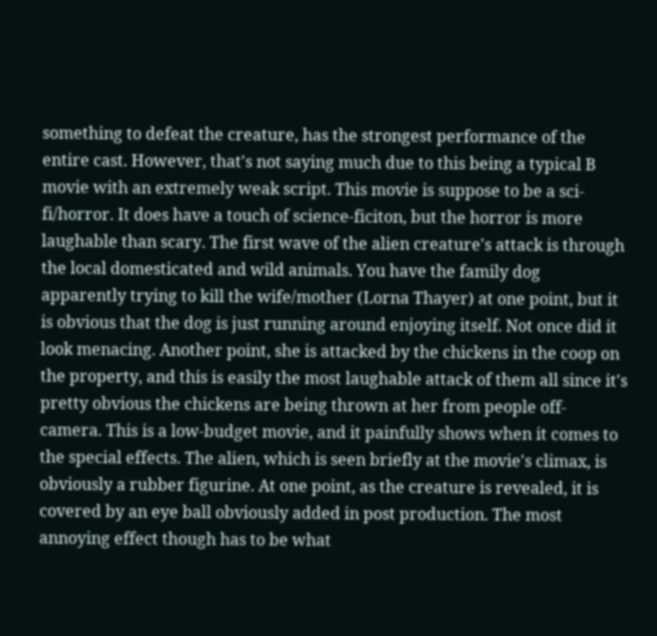something to defeat the creature, has the strongest performance of the entire cast. However, that's not saying much due to this being a typical B movie with an extremely weak script. This movie is suppose to be a sci-fi/horror. It does have a touch of science-ficiton, but the horror is more laughable than scary. The first wave of the alien creature's attack is through the local domesticated and wild animals. You have the family dog apparently trying to kill the wife/mother (Lorna Thayer) at one point, but it is obvious that the dog is just running around enjoying itself. Not once did it look menacing. Another point, she is attacked by the chickens in the coop on the property, and this is easily the most laughable attack of them all since it's pretty obvious the chickens are being thrown at her from people off-camera. This is a low-budget movie, and it painfully shows when it comes to the special effects. The alien, which is seen briefly at the movie's climax, is obviously a rubber figurine. At one point, as the creature is revealed, it is covered by an eye ball obviously added in post production. The most annoying effect though has to be what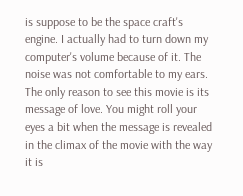is suppose to be the space craft's engine. I actually had to turn down my computer's volume because of it. The noise was not comfortable to my ears. The only reason to see this movie is its message of love. You might roll your eyes a bit when the message is revealed in the climax of the movie with the way it is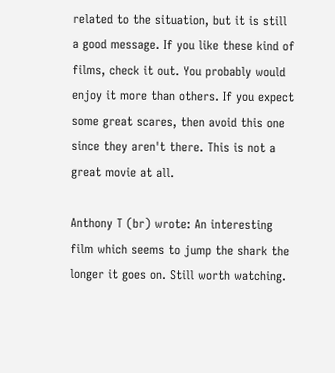related to the situation, but it is still a good message. If you like these kind of films, check it out. You probably would enjoy it more than others. If you expect some great scares, then avoid this one since they aren't there. This is not a great movie at all.

Anthony T (br) wrote: An interesting film which seems to jump the shark the longer it goes on. Still worth watching.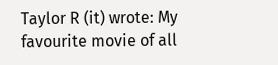Taylor R (it) wrote: My favourite movie of all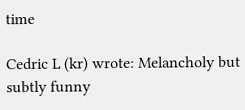time

Cedric L (kr) wrote: Melancholy but subtly funny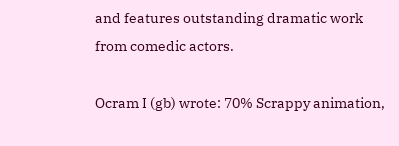and features outstanding dramatic work from comedic actors.

Ocram I (gb) wrote: 70% Scrappy animation,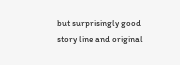but surprisingly good story line and original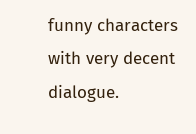funny characters with very decent dialogue.